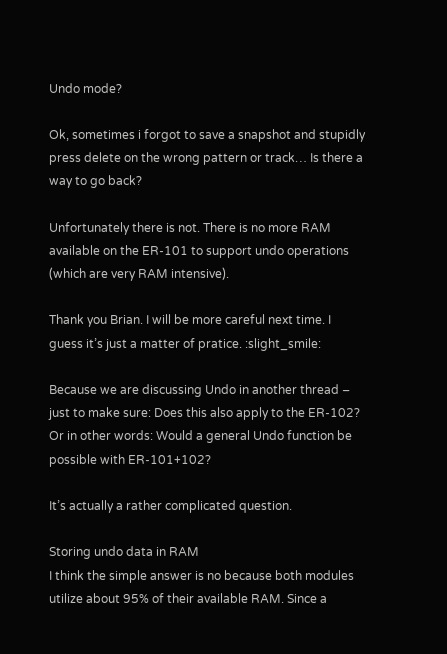Undo mode?

Ok, sometimes i forgot to save a snapshot and stupidly press delete on the wrong pattern or track… Is there a way to go back?

Unfortunately there is not. There is no more RAM available on the ER-101 to support undo operations (which are very RAM intensive).

Thank you Brian. I will be more careful next time. I guess it’s just a matter of pratice. :slight_smile:

Because we are discussing Undo in another thread – just to make sure: Does this also apply to the ER-102? Or in other words: Would a general Undo function be possible with ER-101+102?

It’s actually a rather complicated question.

Storing undo data in RAM
I think the simple answer is no because both modules utilize about 95% of their available RAM. Since a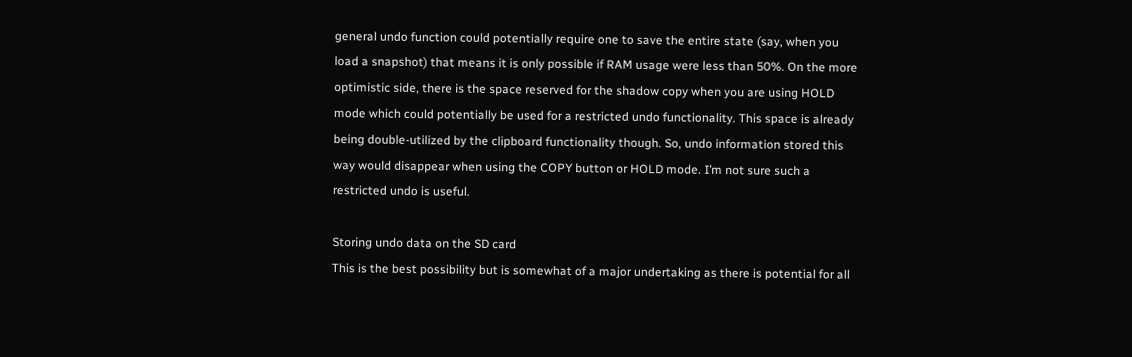general undo function could potentially require one to save the entire state (say, when you load a snapshot) that means it is only possible if RAM usage were less than 50%. On the more optimistic side, there is the space reserved for the shadow copy when you are using HOLD mode which could potentially be used for a restricted undo functionality. This space is already being double-utilized by the clipboard functionality though. So, undo information stored this way would disappear when using the COPY button or HOLD mode. I’m not sure such a restricted undo is useful.

Storing undo data on the SD card
This is the best possibility but is somewhat of a major undertaking as there is potential for all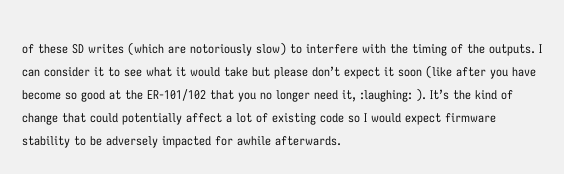of these SD writes (which are notoriously slow) to interfere with the timing of the outputs. I can consider it to see what it would take but please don’t expect it soon (like after you have become so good at the ER-101/102 that you no longer need it, :laughing: ). It’s the kind of change that could potentially affect a lot of existing code so I would expect firmware stability to be adversely impacted for awhile afterwards.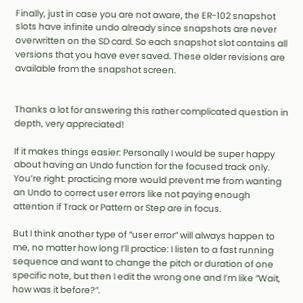Finally, just in case you are not aware, the ER-102 snapshot slots have infinite undo already since snapshots are never overwritten on the SD card. So each snapshot slot contains all versions that you have ever saved. These older revisions are available from the snapshot screen.


Thanks a lot for answering this rather complicated question in depth, very appreciated!

If it makes things easier: Personally I would be super happy about having an Undo function for the focused track only. You’re right: practicing more would prevent me from wanting an Undo to correct user errors like not paying enough attention if Track or Pattern or Step are in focus.

But I think another type of “user error” will always happen to me, no matter how long I’ll practice: I listen to a fast running sequence and want to change the pitch or duration of one specific note, but then I edit the wrong one and I’m like “Wait, how was it before?”.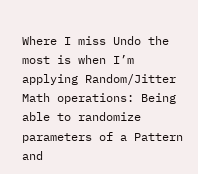Where I miss Undo the most is when I’m applying Random/Jitter Math operations: Being able to randomize parameters of a Pattern and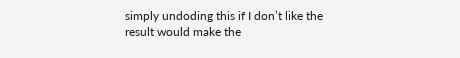simply undoding this if I don’t like the result would make the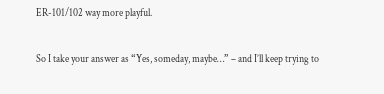ER-101/102 way more playful.

So I take your answer as “Yes, someday, maybe…” – and I’ll keep trying to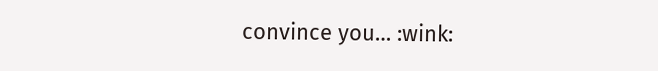convince you… :wink: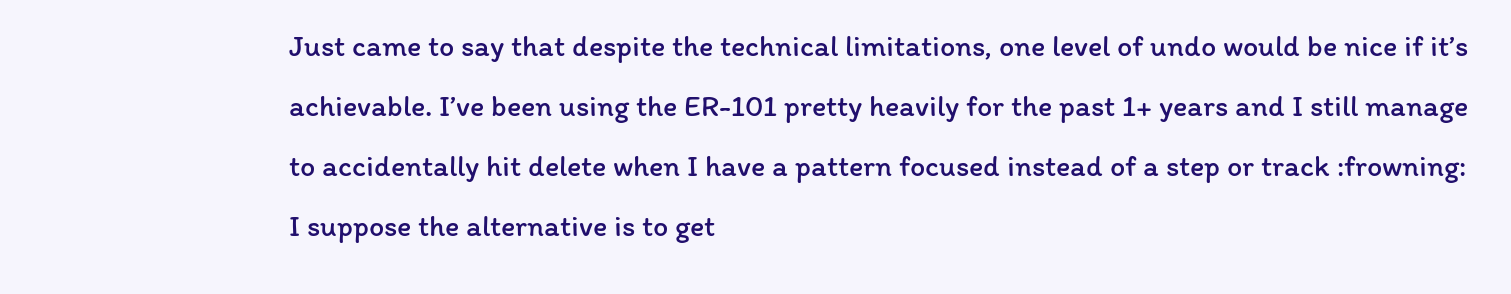Just came to say that despite the technical limitations, one level of undo would be nice if it’s achievable. I’ve been using the ER-101 pretty heavily for the past 1+ years and I still manage to accidentally hit delete when I have a pattern focused instead of a step or track :frowning: I suppose the alternative is to get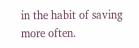in the habit of saving more often.